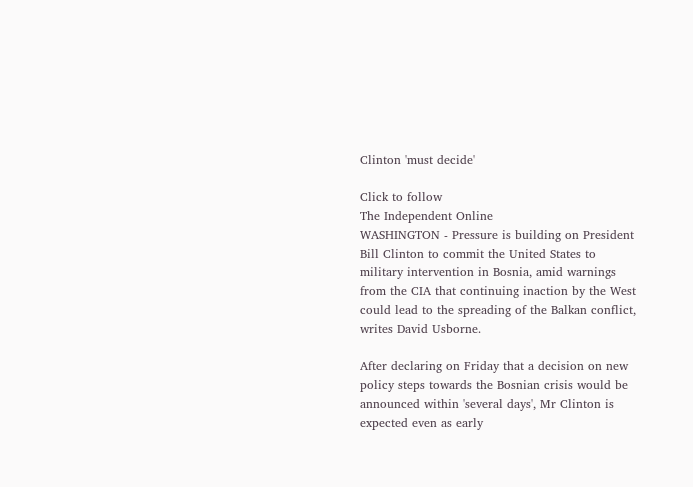Clinton 'must decide'

Click to follow
The Independent Online
WASHINGTON - Pressure is building on President Bill Clinton to commit the United States to military intervention in Bosnia, amid warnings from the CIA that continuing inaction by the West could lead to the spreading of the Balkan conflict, writes David Usborne.

After declaring on Friday that a decision on new policy steps towards the Bosnian crisis would be announced within 'several days', Mr Clinton is expected even as early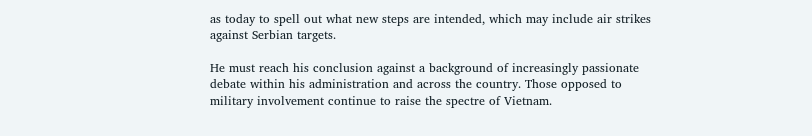as today to spell out what new steps are intended, which may include air strikes against Serbian targets.

He must reach his conclusion against a background of increasingly passionate debate within his administration and across the country. Those opposed to military involvement continue to raise the spectre of Vietnam.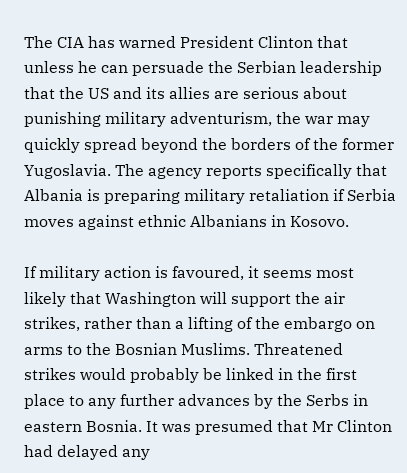The CIA has warned President Clinton that unless he can persuade the Serbian leadership that the US and its allies are serious about punishing military adventurism, the war may quickly spread beyond the borders of the former Yugoslavia. The agency reports specifically that Albania is preparing military retaliation if Serbia moves against ethnic Albanians in Kosovo.

If military action is favoured, it seems most likely that Washington will support the air strikes, rather than a lifting of the embargo on arms to the Bosnian Muslims. Threatened strikes would probably be linked in the first place to any further advances by the Serbs in eastern Bosnia. It was presumed that Mr Clinton had delayed any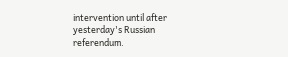intervention until after yesterday's Russian referendum.